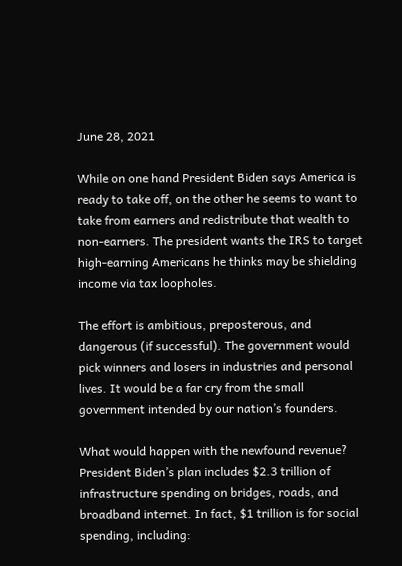June 28, 2021

While on one hand President Biden says America is ready to take off, on the other he seems to want to take from earners and redistribute that wealth to non-earners. The president wants the IRS to target high-earning Americans he thinks may be shielding income via tax loopholes.

The effort is ambitious, preposterous, and dangerous (if successful). The government would pick winners and losers in industries and personal lives. It would be a far cry from the small government intended by our nation’s founders.

What would happen with the newfound revenue? President Biden’s plan includes $2.3 trillion of infrastructure spending on bridges, roads, and broadband internet. In fact, $1 trillion is for social spending, including: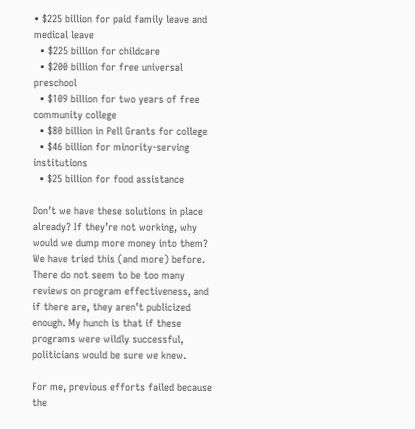• $225 billion for paid family leave and medical leave
  • $225 billion for childcare
  • $200 billion for free universal preschool
  • $109 billion for two years of free community college
  • $80 billion in Pell Grants for college
  • $46 billion for minority-serving institutions
  • $25 billion for food assistance

Don’t we have these solutions in place already? If they’re not working, why would we dump more money into them? We have tried this (and more) before. There do not seem to be too many reviews on program effectiveness, and if there are, they aren’t publicized enough. My hunch is that if these programs were wildly successful, politicians would be sure we knew.

For me, previous efforts failed because the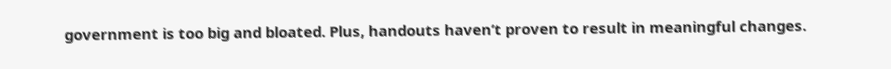government is too big and bloated. Plus, handouts haven’t proven to result in meaningful changes.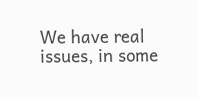We have real issues, in some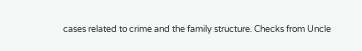cases related to crime and the family structure. Checks from Uncle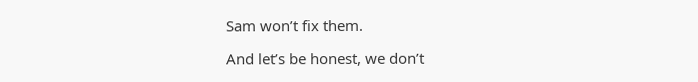Sam won’t fix them.

And let’s be honest, we don’t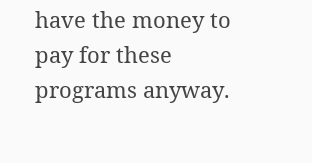have the money to pay for these programs anyway.